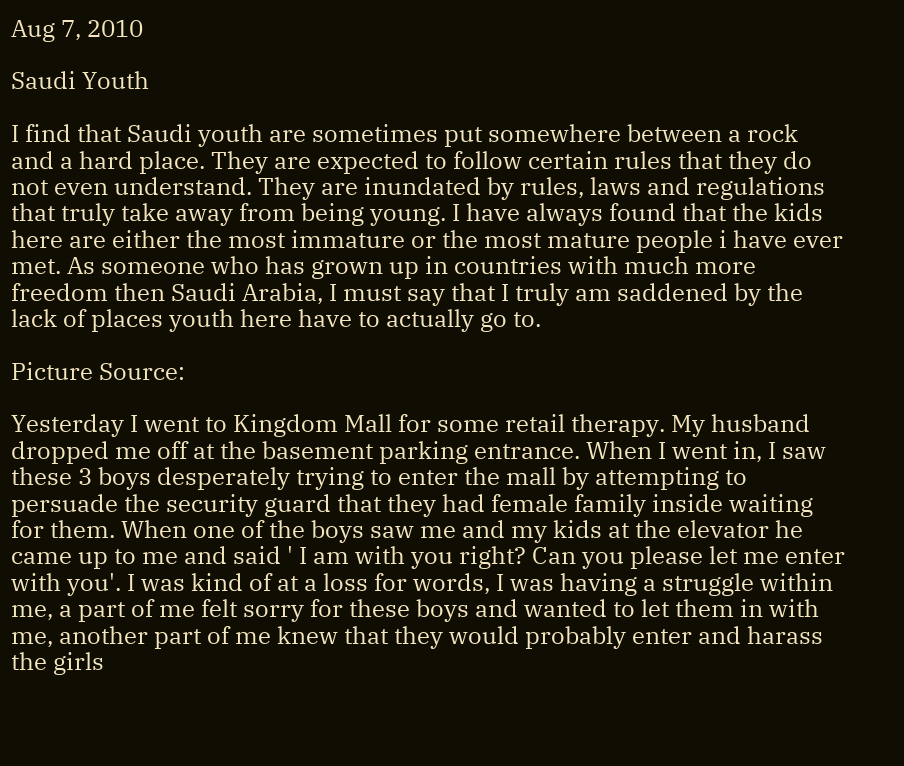Aug 7, 2010

Saudi Youth

I find that Saudi youth are sometimes put somewhere between a rock and a hard place. They are expected to follow certain rules that they do not even understand. They are inundated by rules, laws and regulations that truly take away from being young. I have always found that the kids here are either the most immature or the most mature people i have ever met. As someone who has grown up in countries with much more freedom then Saudi Arabia, I must say that I truly am saddened by the lack of places youth here have to actually go to.

Picture Source:

Yesterday I went to Kingdom Mall for some retail therapy. My husband dropped me off at the basement parking entrance. When I went in, I saw these 3 boys desperately trying to enter the mall by attempting to persuade the security guard that they had female family inside waiting for them. When one of the boys saw me and my kids at the elevator he came up to me and said ' I am with you right? Can you please let me enter with you'. I was kind of at a loss for words, I was having a struggle within me, a part of me felt sorry for these boys and wanted to let them in with me, another part of me knew that they would probably enter and harass the girls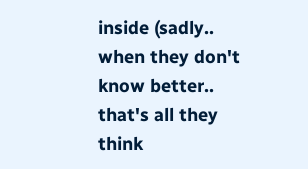inside (sadly.. when they don't know better.. that's all they think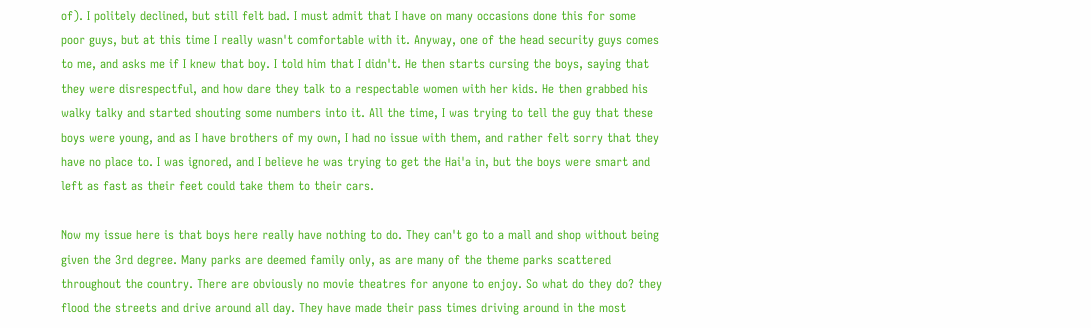of). I politely declined, but still felt bad. I must admit that I have on many occasions done this for some poor guys, but at this time I really wasn't comfortable with it. Anyway, one of the head security guys comes to me, and asks me if I knew that boy. I told him that I didn't. He then starts cursing the boys, saying that they were disrespectful, and how dare they talk to a respectable women with her kids. He then grabbed his walky talky and started shouting some numbers into it. All the time, I was trying to tell the guy that these boys were young, and as I have brothers of my own, I had no issue with them, and rather felt sorry that they have no place to. I was ignored, and I believe he was trying to get the Hai'a in, but the boys were smart and left as fast as their feet could take them to their cars.

Now my issue here is that boys here really have nothing to do. They can't go to a mall and shop without being given the 3rd degree. Many parks are deemed family only, as are many of the theme parks scattered throughout the country. There are obviously no movie theatres for anyone to enjoy. So what do they do? they flood the streets and drive around all day. They have made their pass times driving around in the most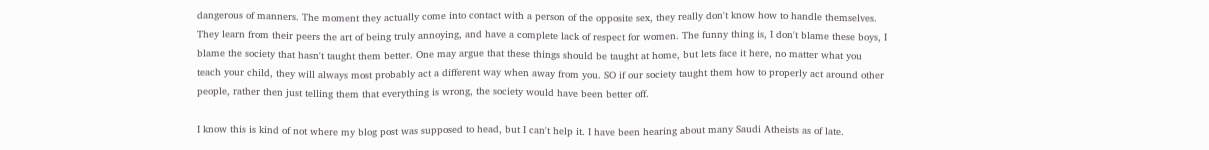dangerous of manners. The moment they actually come into contact with a person of the opposite sex, they really don't know how to handle themselves. They learn from their peers the art of being truly annoying, and have a complete lack of respect for women. The funny thing is, I don't blame these boys, I blame the society that hasn't taught them better. One may argue that these things should be taught at home, but lets face it here, no matter what you teach your child, they will always most probably act a different way when away from you. SO if our society taught them how to properly act around other people, rather then just telling them that everything is wrong, the society would have been better off.

I know this is kind of not where my blog post was supposed to head, but I can't help it. I have been hearing about many Saudi Atheists as of late.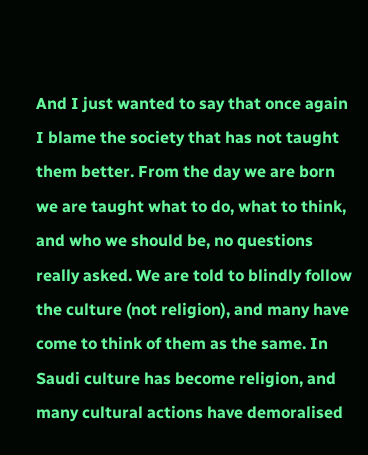And I just wanted to say that once again I blame the society that has not taught them better. From the day we are born we are taught what to do, what to think, and who we should be, no questions really asked. We are told to blindly follow the culture (not religion), and many have come to think of them as the same. In Saudi culture has become religion, and many cultural actions have demoralised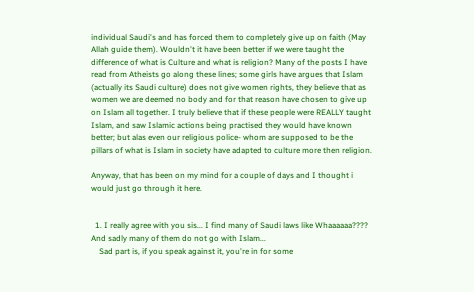individual Saudi's and has forced them to completely give up on faith (May Allah guide them). Wouldn't it have been better if we were taught the difference of what is Culture and what is religion? Many of the posts I have read from Atheists go along these lines; some girls have argues that Islam (actually its Saudi culture) does not give women rights, they believe that as women we are deemed no body and for that reason have chosen to give up on Islam all together. I truly believe that if these people were REALLY taught Islam, and saw Islamic actions being practised they would have known better; but alas even our religious police- whom are supposed to be the pillars of what is Islam in society have adapted to culture more then religion.

Anyway, that has been on my mind for a couple of days and I thought i would just go through it here.


  1. I really agree with you sis... I find many of Saudi laws like Whaaaaaa???? And sadly many of them do not go with Islam...
    Sad part is, if you speak against it, you're in for some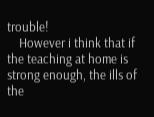trouble!
    However i think that if the teaching at home is strong enough, the ills of the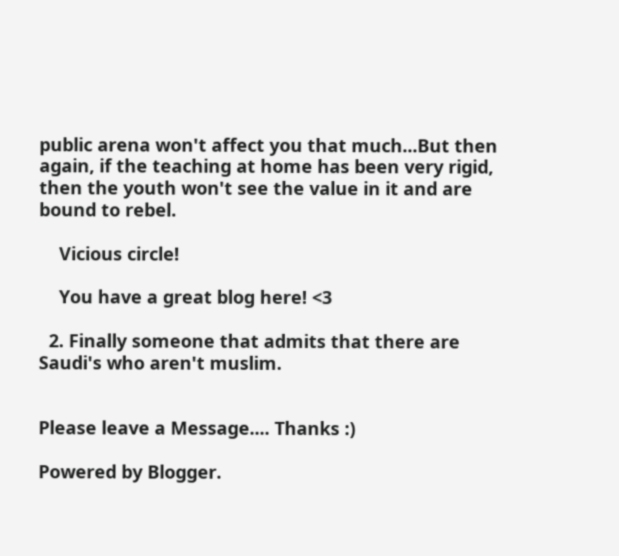public arena won't affect you that much...But then again, if the teaching at home has been very rigid, then the youth won't see the value in it and are bound to rebel.

    Vicious circle!

    You have a great blog here! <3

  2. Finally someone that admits that there are Saudi's who aren't muslim.


Please leave a Message.... Thanks :)

Powered by Blogger.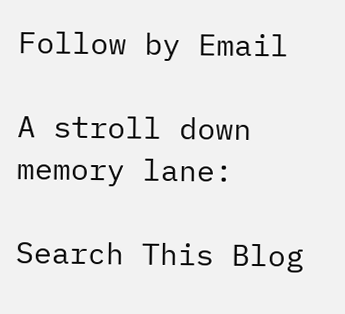Follow by Email

A stroll down memory lane:

Search This Blog